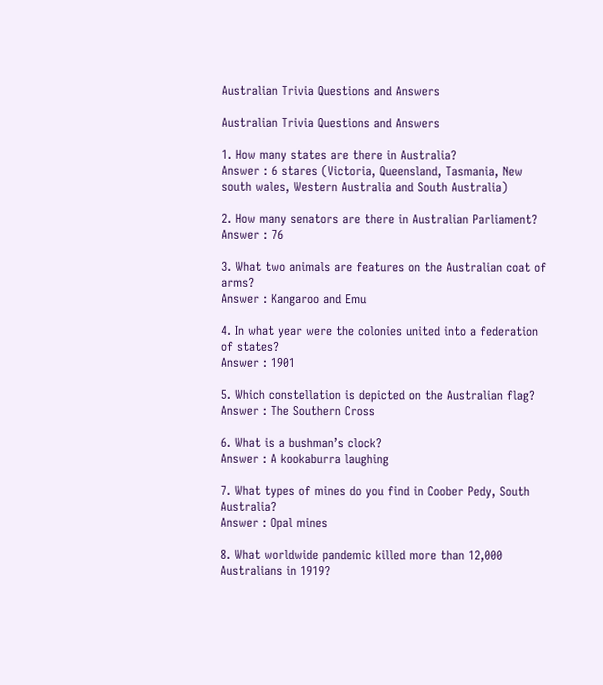Australian Trivia Questions and Answers

Australian Trivia Questions and Answers

1. How many states are there in Australia?
Answer : 6 stares (Victoria, Queensland, Tasmania, New south wales, Western Australia and South Australia)

2. How many senators are there in Australian Parliament?
Answer : 76

3. What two animals are features on the Australian coat of arms?
Answer : Kangaroo and Emu

4. In what year were the colonies united into a federation of states?
Answer : 1901

5. Which constellation is depicted on the Australian flag?
Answer : The Southern Cross

6. What is a bushman’s clock?
Answer : A kookaburra laughing

7. What types of mines do you find in Coober Pedy, South Australia?
Answer : Opal mines

8. What worldwide pandemic killed more than 12,000 Australians in 1919?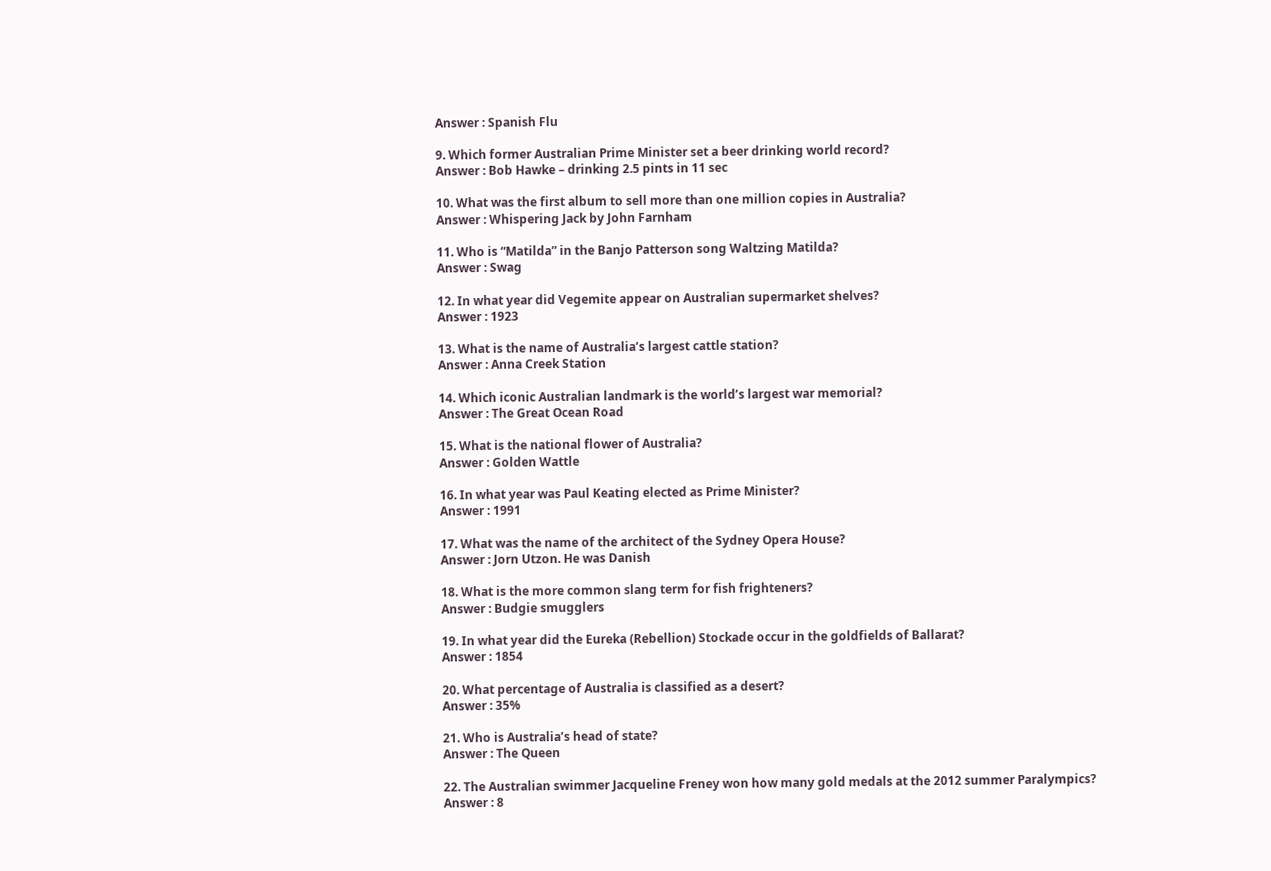Answer : Spanish Flu

9. Which former Australian Prime Minister set a beer drinking world record?
Answer : Bob Hawke – drinking 2.5 pints in 11 sec

10. What was the first album to sell more than one million copies in Australia?
Answer : Whispering Jack by John Farnham

11. Who is “Matilda” in the Banjo Patterson song Waltzing Matilda?
Answer : Swag

12. In what year did Vegemite appear on Australian supermarket shelves?
Answer : 1923

13. What is the name of Australia’s largest cattle station?
Answer : Anna Creek Station

14. Which iconic Australian landmark is the world’s largest war memorial?
Answer : The Great Ocean Road

15. What is the national flower of Australia?
Answer : Golden Wattle

16. In what year was Paul Keating elected as Prime Minister?
Answer : 1991

17. What was the name of the architect of the Sydney Opera House?
Answer : Jorn Utzon. He was Danish

18. What is the more common slang term for fish frighteners?
Answer : Budgie smugglers

19. In what year did the Eureka (Rebellion) Stockade occur in the goldfields of Ballarat?
Answer : 1854

20. What percentage of Australia is classified as a desert?
Answer : 35%

21. Who is Australia’s head of state?
Answer : The Queen

22. The Australian swimmer Jacqueline Freney won how many gold medals at the 2012 summer Paralympics?
Answer : 8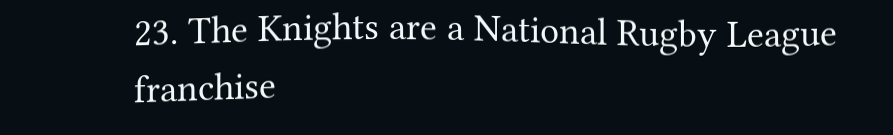23. The Knights are a National Rugby League franchise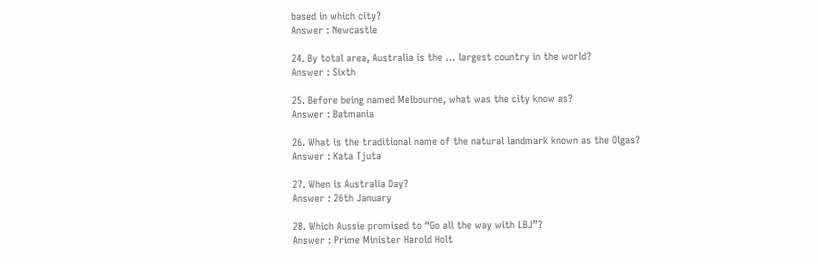based in which city?
Answer : Newcastle

24. By total area, Australia is the … largest country in the world?
Answer : Sixth

25. Before being named Melbourne, what was the city know as?
Answer : Batmania

26. What is the traditional name of the natural landmark known as the Olgas?
Answer : Kata Tjuta

27. When is Australia Day?
Answer : 26th January

28. Which Aussie promised to “Go all the way with LBJ”?
Answer : Prime Minister Harold Holt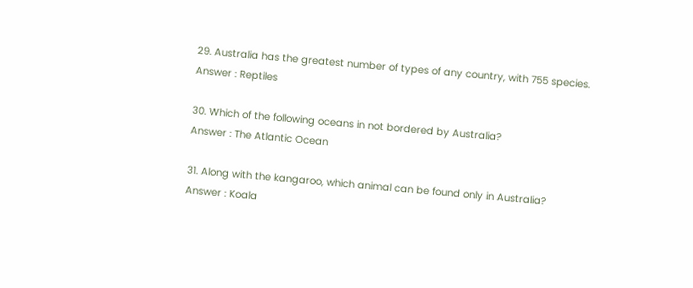29. Australia has the greatest number of types of any country, with 755 species.
Answer : Reptiles

30. Which of the following oceans in not bordered by Australia?
Answer : The Atlantic Ocean

31. Along with the kangaroo, which animal can be found only in Australia?
Answer : Koala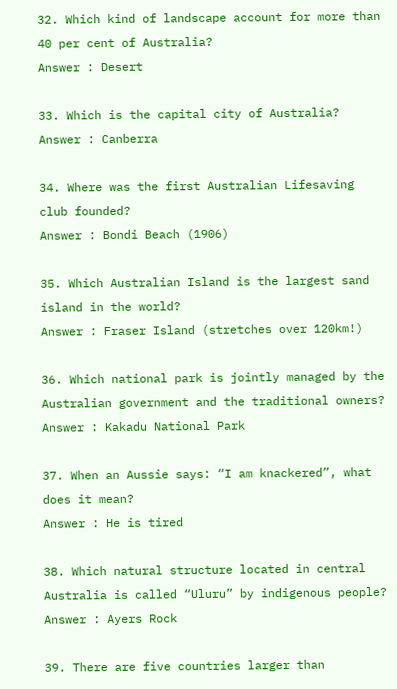32. Which kind of landscape account for more than 40 per cent of Australia?
Answer : Desert

33. Which is the capital city of Australia?
Answer : Canberra

34. Where was the first Australian Lifesaving club founded?
Answer : Bondi Beach (1906)

35. Which Australian Island is the largest sand island in the world?
Answer : Fraser Island (stretches over 120km!)

36. Which national park is jointly managed by the Australian government and the traditional owners?
Answer : Kakadu National Park

37. When an Aussie says: “I am knackered”, what does it mean?
Answer : He is tired

38. Which natural structure located in central Australia is called “Uluru” by indigenous people?
Answer : Ayers Rock

39. There are five countries larger than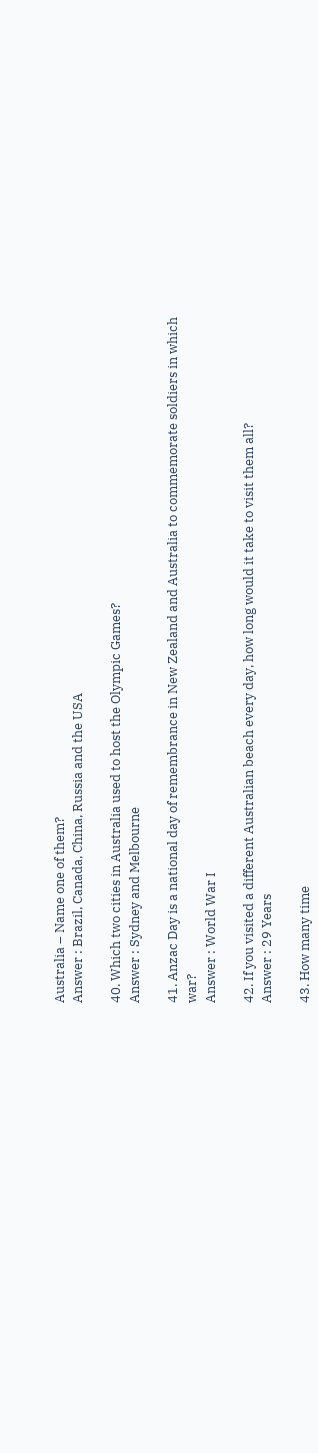Australia – Name one of them?
Answer : Brazil, Canada, China, Russia and the USA

40. Which two cities in Australia used to host the Olympic Games?
Answer : Sydney and Melbourne

41. Anzac Day is a national day of remembrance in New Zealand and Australia to commemorate soldiers in which war?
Answer : World War I

42. If you visited a different Australian beach every day, how long would it take to visit them all?
Answer : 29 Years

43. How many time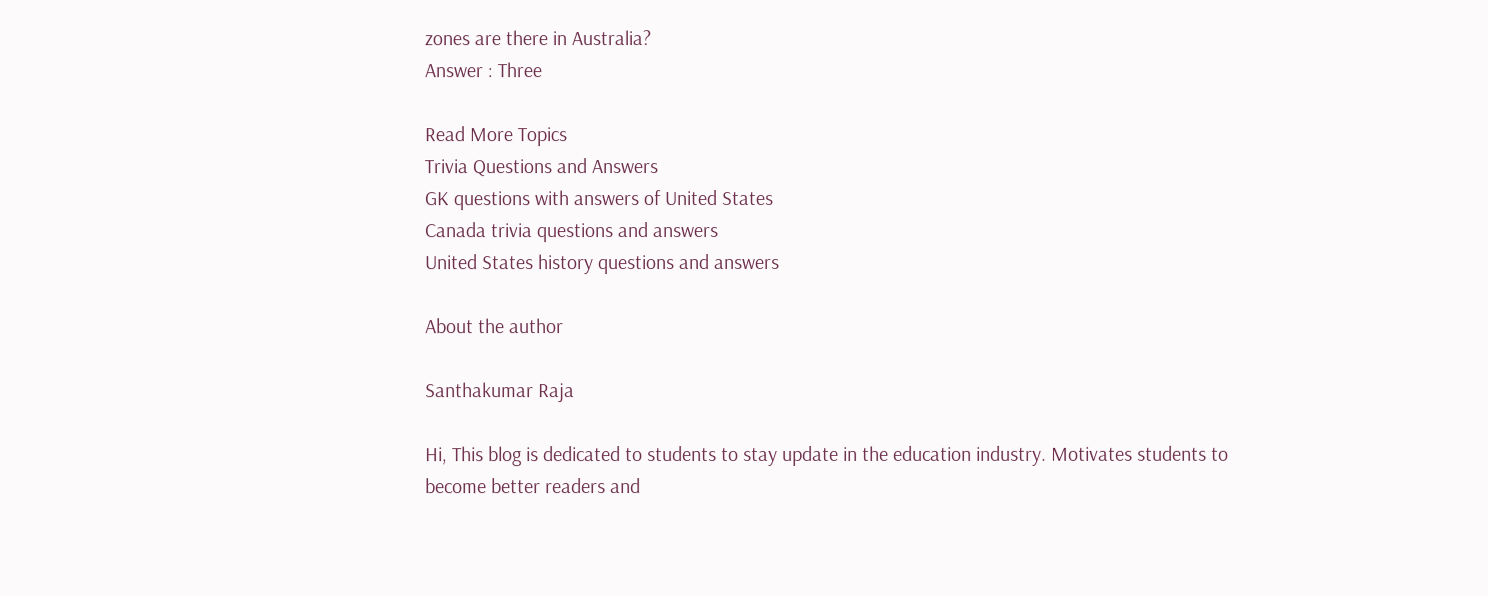zones are there in Australia?
Answer : Three

Read More Topics
Trivia Questions and Answers
GK questions with answers of United States
Canada trivia questions and answers
United States history questions and answers

About the author

Santhakumar Raja

Hi, This blog is dedicated to students to stay update in the education industry. Motivates students to become better readers and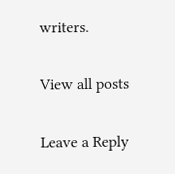writers.

View all posts

Leave a Reply